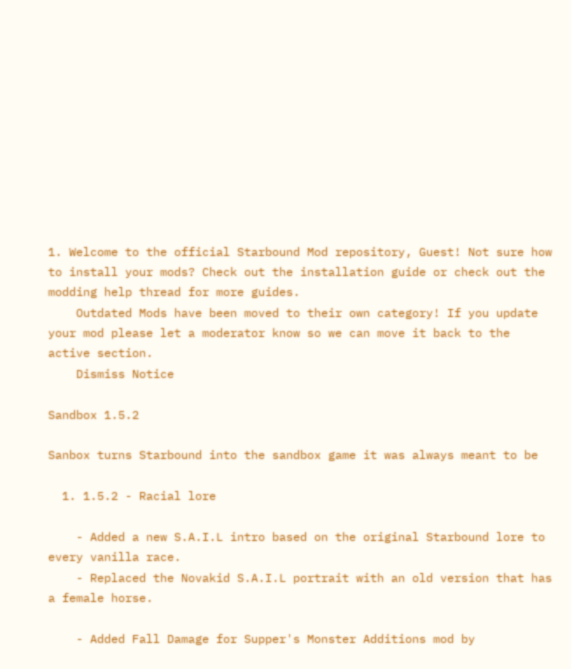1. Welcome to the official Starbound Mod repository, Guest! Not sure how to install your mods? Check out the installation guide or check out the modding help thread for more guides.
    Outdated Mods have been moved to their own category! If you update your mod please let a moderator know so we can move it back to the active section.
    Dismiss Notice

Sandbox 1.5.2

Sanbox turns Starbound into the sandbox game it was always meant to be

  1. 1.5.2 - Racial lore

    - Added a new S.A.I.L intro based on the original Starbound lore to every vanilla race.
    - Replaced the Novakid S.A.I.L portrait with an old version that has a female horse.

    - Added Fall Damage for Supper's Monster Additions mod by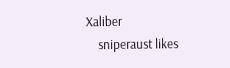Xaliber
    sniperaust likes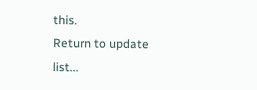this.
Return to update list...